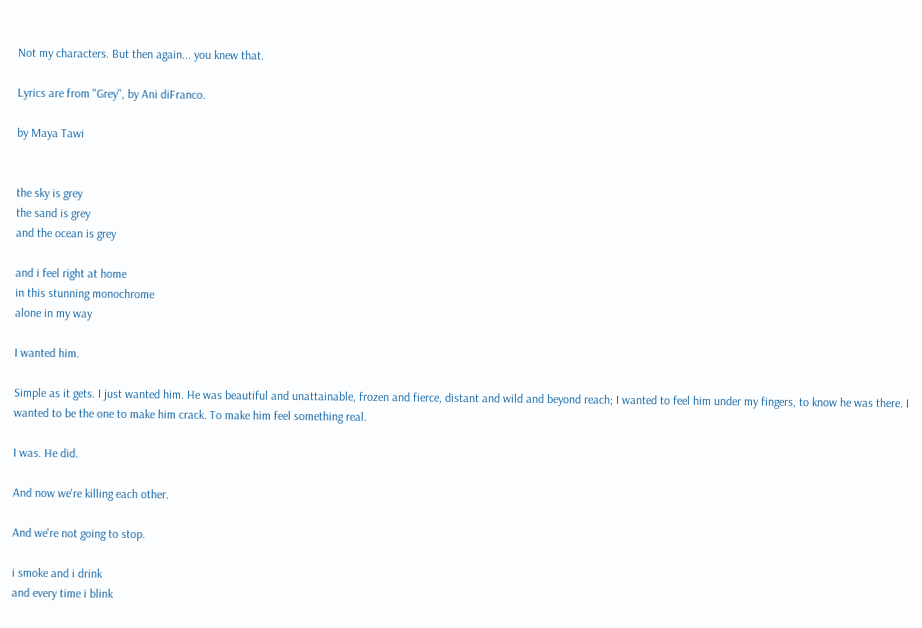Not my characters. But then again... you knew that.

Lyrics are from "Grey", by Ani diFranco.

by Maya Tawi


the sky is grey
the sand is grey
and the ocean is grey

and i feel right at home
in this stunning monochrome
alone in my way

I wanted him.

Simple as it gets. I just wanted him. He was beautiful and unattainable, frozen and fierce, distant and wild and beyond reach; I wanted to feel him under my fingers, to know he was there. I wanted to be the one to make him crack. To make him feel something real.

I was. He did.

And now we're killing each other.

And we're not going to stop.

i smoke and i drink
and every time i blink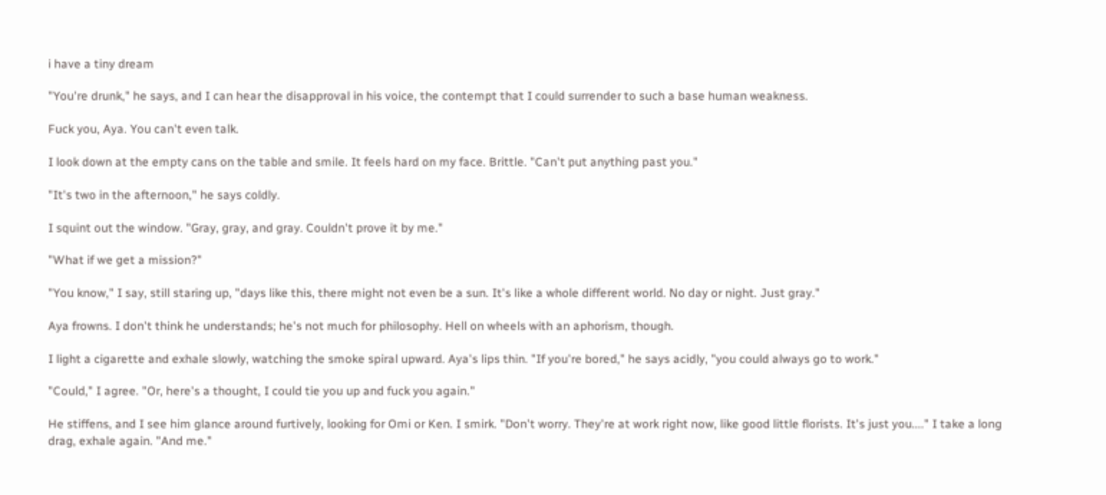i have a tiny dream

"You're drunk," he says, and I can hear the disapproval in his voice, the contempt that I could surrender to such a base human weakness.

Fuck you, Aya. You can't even talk.

I look down at the empty cans on the table and smile. It feels hard on my face. Brittle. "Can't put anything past you."

"It's two in the afternoon," he says coldly.

I squint out the window. "Gray, gray, and gray. Couldn't prove it by me."

"What if we get a mission?"

"You know," I say, still staring up, "days like this, there might not even be a sun. It's like a whole different world. No day or night. Just gray."

Aya frowns. I don't think he understands; he's not much for philosophy. Hell on wheels with an aphorism, though.

I light a cigarette and exhale slowly, watching the smoke spiral upward. Aya's lips thin. "If you're bored," he says acidly, "you could always go to work."

"Could," I agree. "Or, here's a thought, I could tie you up and fuck you again."

He stiffens, and I see him glance around furtively, looking for Omi or Ken. I smirk. "Don't worry. They're at work right now, like good little florists. It's just you...." I take a long drag, exhale again. "And me."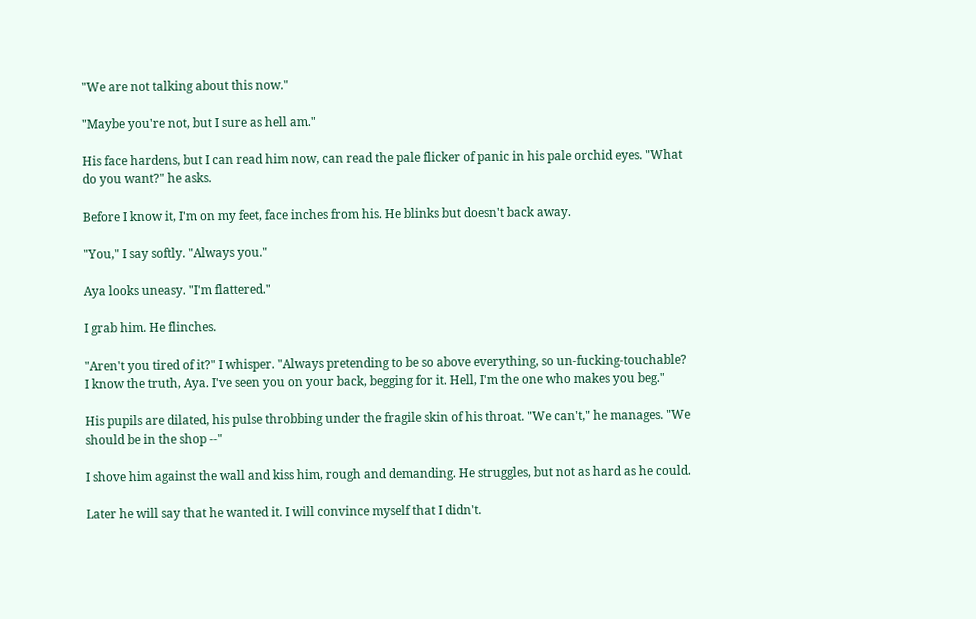"We are not talking about this now."

"Maybe you're not, but I sure as hell am."

His face hardens, but I can read him now, can read the pale flicker of panic in his pale orchid eyes. "What do you want?" he asks.

Before I know it, I'm on my feet, face inches from his. He blinks but doesn't back away.

"You," I say softly. "Always you."

Aya looks uneasy. "I'm flattered."

I grab him. He flinches.

"Aren't you tired of it?" I whisper. "Always pretending to be so above everything, so un-fucking-touchable? I know the truth, Aya. I've seen you on your back, begging for it. Hell, I'm the one who makes you beg."

His pupils are dilated, his pulse throbbing under the fragile skin of his throat. "We can't," he manages. "We should be in the shop --"

I shove him against the wall and kiss him, rough and demanding. He struggles, but not as hard as he could.

Later he will say that he wanted it. I will convince myself that I didn't.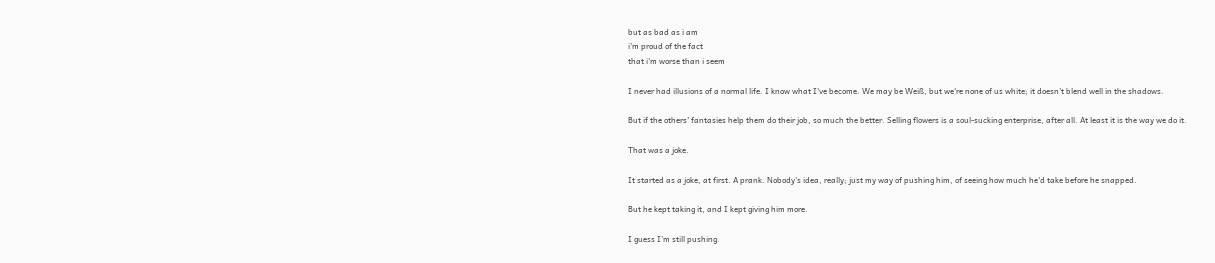but as bad as i am
i'm proud of the fact
that i'm worse than i seem

I never had illusions of a normal life. I know what I've become. We may be Weiß, but we're none of us white; it doesn't blend well in the shadows.

But if the others' fantasies help them do their job, so much the better. Selling flowers is a soul-sucking enterprise, after all. At least it is the way we do it.

That was a joke.

It started as a joke, at first. A prank. Nobody's idea, really; just my way of pushing him, of seeing how much he'd take before he snapped.

But he kept taking it, and I kept giving him more.

I guess I'm still pushing.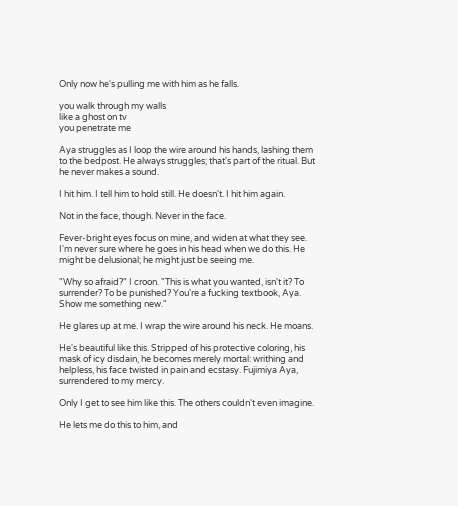Only now he's pulling me with him as he falls.

you walk through my walls
like a ghost on tv
you penetrate me

Aya struggles as I loop the wire around his hands, lashing them to the bedpost. He always struggles; that's part of the ritual. But he never makes a sound.

I hit him. I tell him to hold still. He doesn't. I hit him again.

Not in the face, though. Never in the face.

Fever-bright eyes focus on mine, and widen at what they see. I'm never sure where he goes in his head when we do this. He might be delusional; he might just be seeing me.

"Why so afraid?" I croon. "This is what you wanted, isn't it? To surrender? To be punished? You're a fucking textbook, Aya. Show me something new."

He glares up at me. I wrap the wire around his neck. He moans.

He's beautiful like this. Stripped of his protective coloring, his mask of icy disdain, he becomes merely mortal: writhing and helpless, his face twisted in pain and ecstasy. Fujimiya Aya, surrendered to my mercy.

Only I get to see him like this. The others couldn't even imagine.

He lets me do this to him, and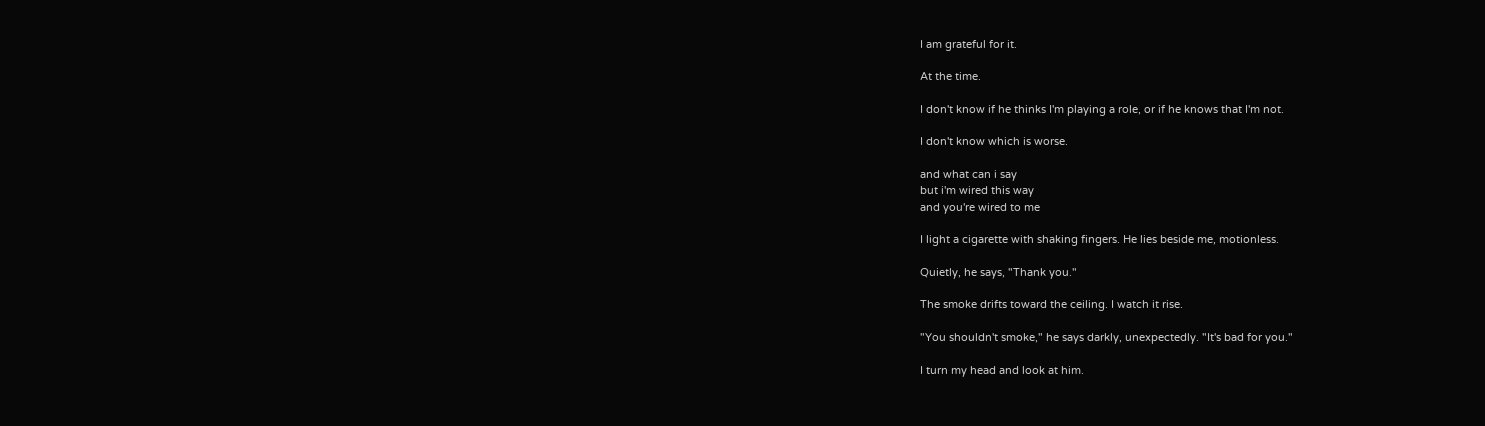I am grateful for it.

At the time.

I don't know if he thinks I'm playing a role, or if he knows that I'm not.

I don't know which is worse.

and what can i say
but i'm wired this way
and you're wired to me

I light a cigarette with shaking fingers. He lies beside me, motionless.

Quietly, he says, "Thank you."

The smoke drifts toward the ceiling. I watch it rise.

"You shouldn't smoke," he says darkly, unexpectedly. "It's bad for you."

I turn my head and look at him.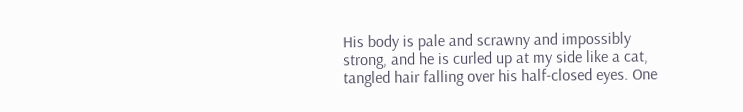His body is pale and scrawny and impossibly strong, and he is curled up at my side like a cat, tangled hair falling over his half-closed eyes. One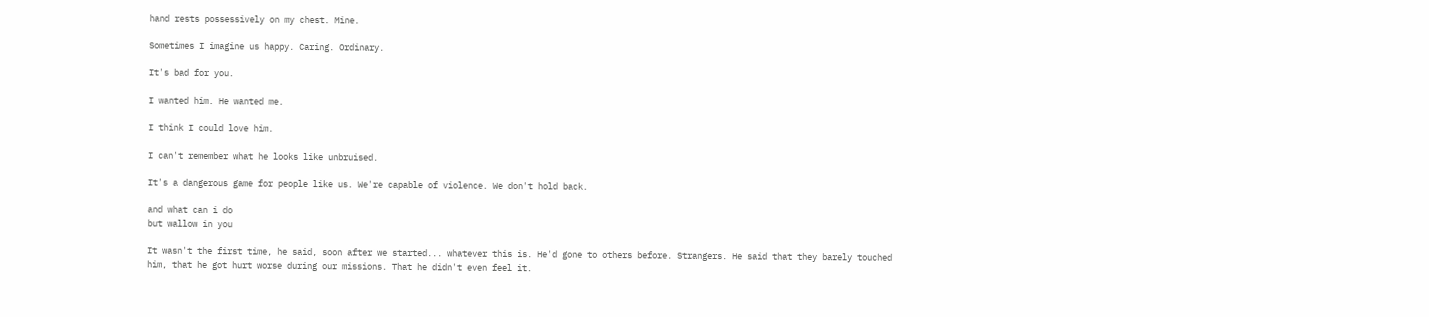hand rests possessively on my chest. Mine.

Sometimes I imagine us happy. Caring. Ordinary.

It's bad for you.

I wanted him. He wanted me.

I think I could love him.

I can't remember what he looks like unbruised.

It's a dangerous game for people like us. We're capable of violence. We don't hold back.

and what can i do
but wallow in you

It wasn't the first time, he said, soon after we started... whatever this is. He'd gone to others before. Strangers. He said that they barely touched him, that he got hurt worse during our missions. That he didn't even feel it.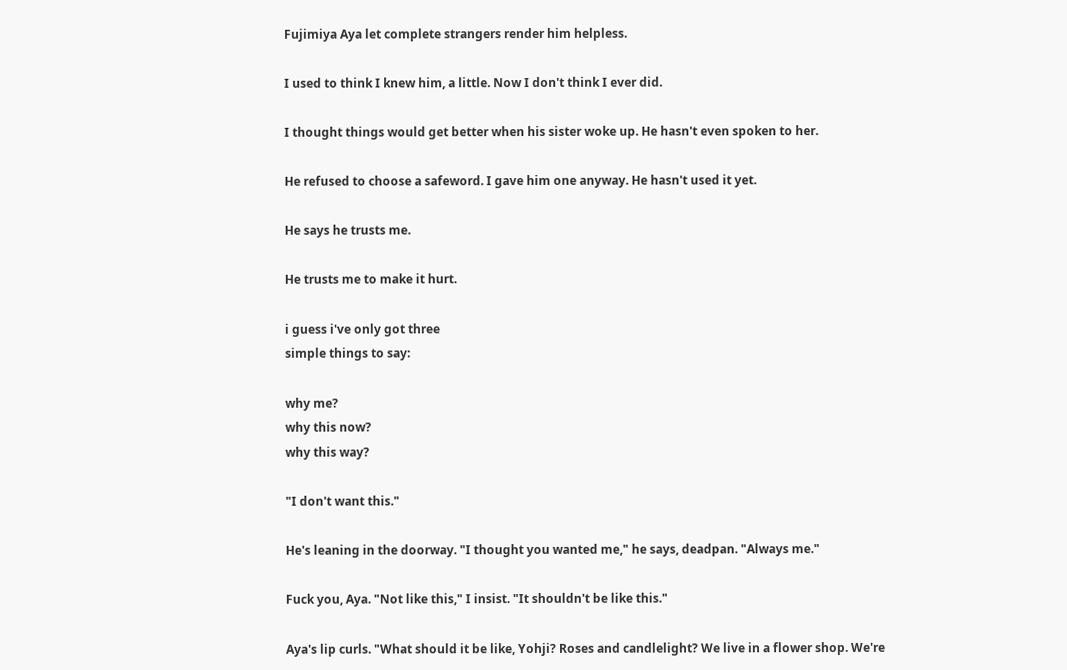Fujimiya Aya let complete strangers render him helpless.

I used to think I knew him, a little. Now I don't think I ever did.

I thought things would get better when his sister woke up. He hasn't even spoken to her.

He refused to choose a safeword. I gave him one anyway. He hasn't used it yet.

He says he trusts me.

He trusts me to make it hurt.

i guess i've only got three
simple things to say:

why me?
why this now?
why this way?

"I don't want this."

He's leaning in the doorway. "I thought you wanted me," he says, deadpan. "Always me."

Fuck you, Aya. "Not like this," I insist. "It shouldn't be like this."

Aya's lip curls. "What should it be like, Yohji? Roses and candlelight? We live in a flower shop. We're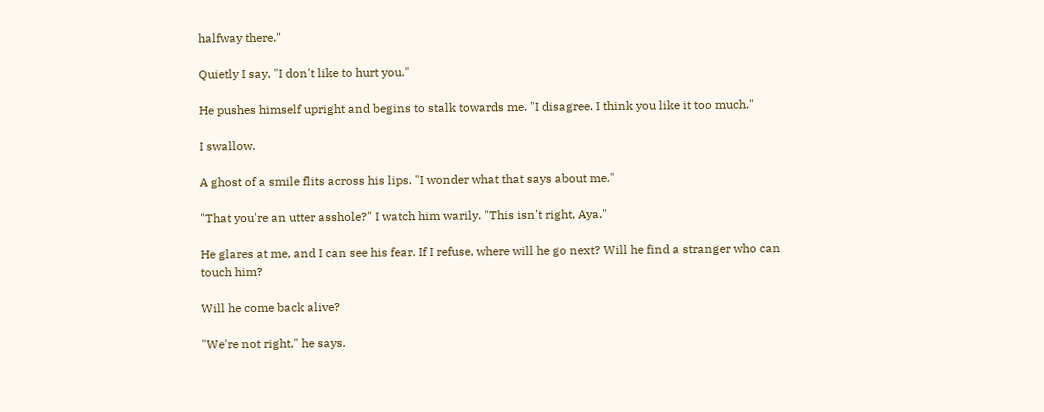halfway there."

Quietly I say, "I don't like to hurt you."

He pushes himself upright and begins to stalk towards me. "I disagree. I think you like it too much."

I swallow.

A ghost of a smile flits across his lips. "I wonder what that says about me."

"That you're an utter asshole?" I watch him warily. "This isn't right, Aya."

He glares at me, and I can see his fear. If I refuse, where will he go next? Will he find a stranger who can touch him?

Will he come back alive?

"We're not right," he says.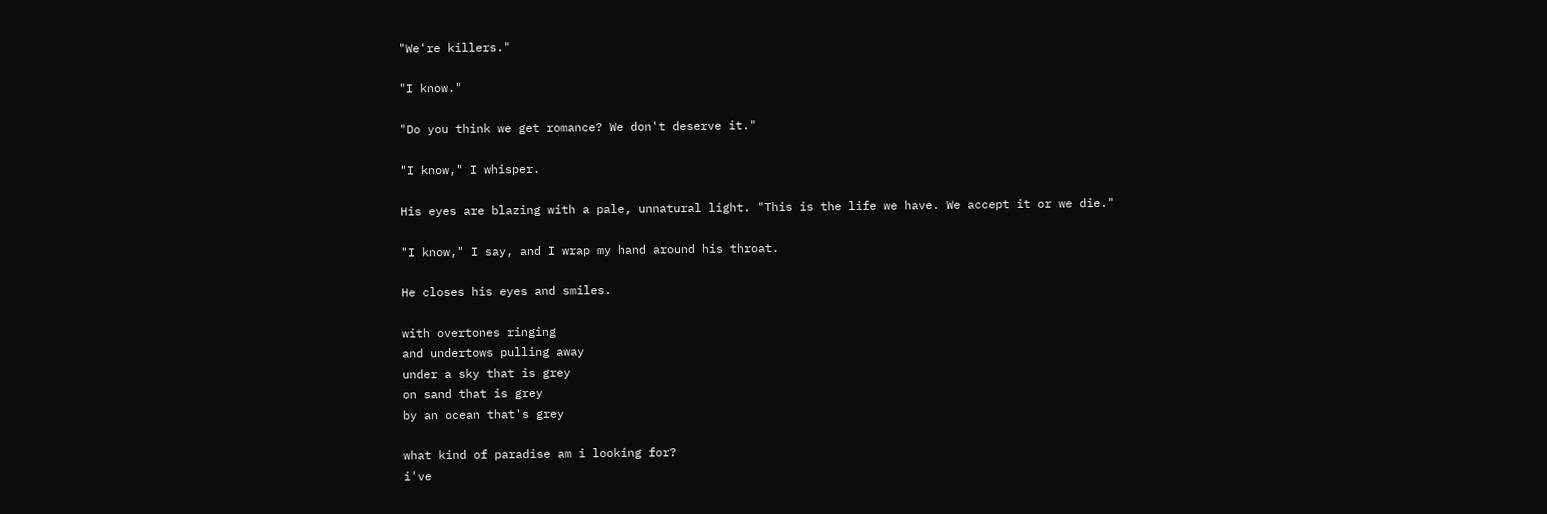"We're killers."

"I know."

"Do you think we get romance? We don't deserve it."

"I know," I whisper.

His eyes are blazing with a pale, unnatural light. "This is the life we have. We accept it or we die."

"I know," I say, and I wrap my hand around his throat.

He closes his eyes and smiles.

with overtones ringing
and undertows pulling away
under a sky that is grey
on sand that is grey
by an ocean that's grey

what kind of paradise am i looking for?
i've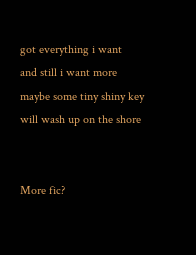got everything i want
and still i want more
maybe some tiny shiny key
will wash up on the shore


More fic?